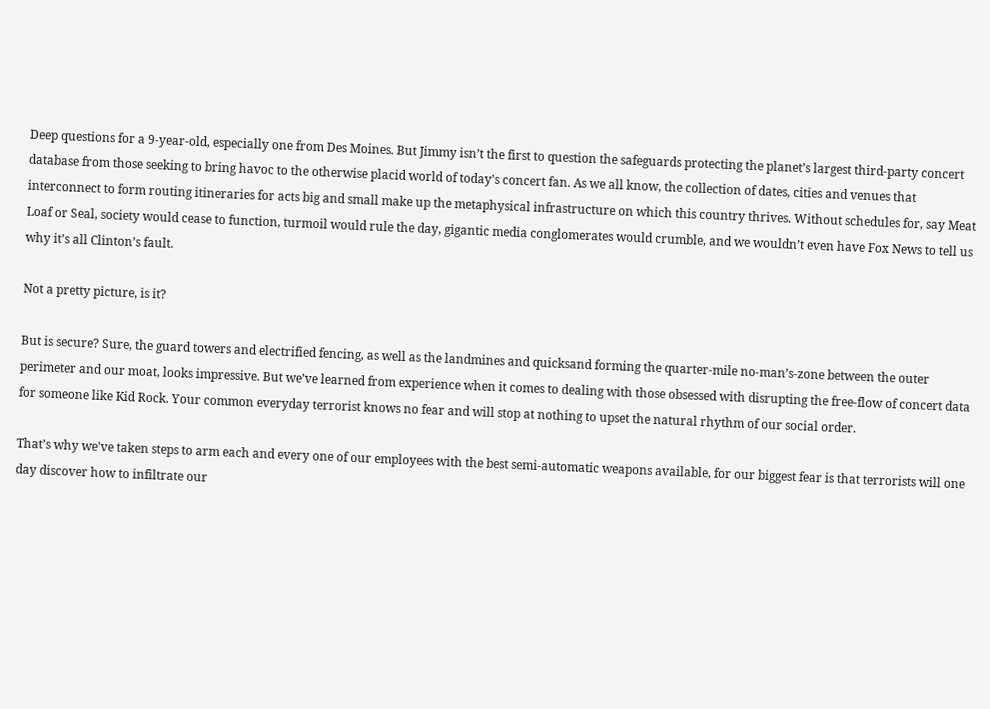Deep questions for a 9-year-old, especially one from Des Moines. But Jimmy isn’t the first to question the safeguards protecting the planet’s largest third-party concert database from those seeking to bring havoc to the otherwise placid world of today’s concert fan. As we all know, the collection of dates, cities and venues that interconnect to form routing itineraries for acts big and small make up the metaphysical infrastructure on which this country thrives. Without schedules for, say Meat Loaf or Seal, society would cease to function, turmoil would rule the day, gigantic media conglomerates would crumble, and we wouldn’t even have Fox News to tell us why it’s all Clinton’s fault.

Not a pretty picture, is it?

But is secure? Sure, the guard towers and electrified fencing, as well as the landmines and quicksand forming the quarter-mile no-man’s-zone between the outer perimeter and our moat, looks impressive. But we’ve learned from experience when it comes to dealing with those obsessed with disrupting the free-flow of concert data for someone like Kid Rock. Your common everyday terrorist knows no fear and will stop at nothing to upset the natural rhythm of our social order.

That’s why we’ve taken steps to arm each and every one of our employees with the best semi-automatic weapons available, for our biggest fear is that terrorists will one day discover how to infiltrate our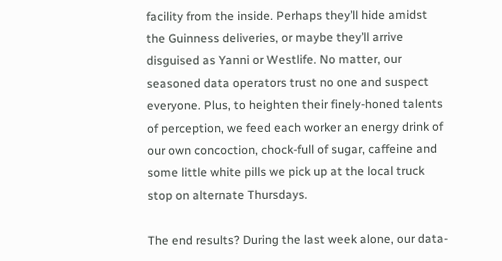facility from the inside. Perhaps they’ll hide amidst the Guinness deliveries, or maybe they’ll arrive disguised as Yanni or Westlife. No matter, our seasoned data operators trust no one and suspect everyone. Plus, to heighten their finely-honed talents of perception, we feed each worker an energy drink of our own concoction, chock-full of sugar, caffeine and some little white pills we pick up at the local truck stop on alternate Thursdays.

The end results? During the last week alone, our data-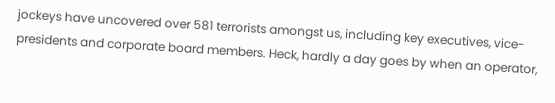jockeys have uncovered over 581 terrorists amongst us, including key executives, vice-presidents and corporate board members. Heck, hardly a day goes by when an operator,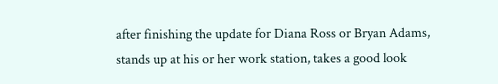after finishing the update for Diana Ross or Bryan Adams, stands up at his or her work station, takes a good look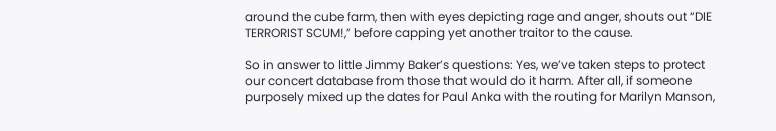around the cube farm, then with eyes depicting rage and anger, shouts out “DIE TERRORIST SCUM!,” before capping yet another traitor to the cause.

So in answer to little Jimmy Baker’s questions: Yes, we’ve taken steps to protect our concert database from those that would do it harm. After all, if someone purposely mixed up the dates for Paul Anka with the routing for Marilyn Manson,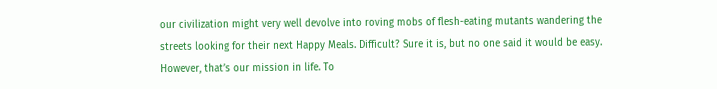our civilization might very well devolve into roving mobs of flesh-eating mutants wandering the streets looking for their next Happy Meals. Difficult? Sure it is, but no one said it would be easy. However, that’s our mission in life. To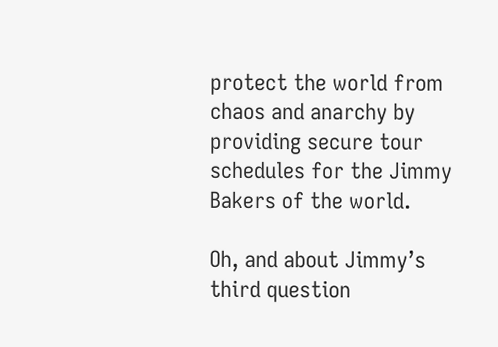protect the world from chaos and anarchy by providing secure tour schedules for the Jimmy Bakers of the world.

Oh, and about Jimmy’s third question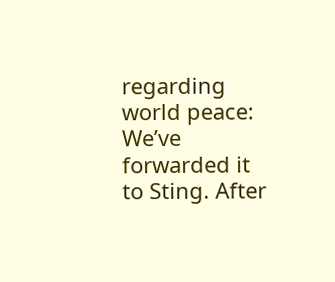regarding world peace: We’ve forwarded it to Sting. After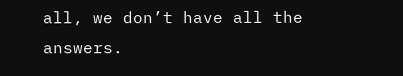all, we don’t have all the answers.